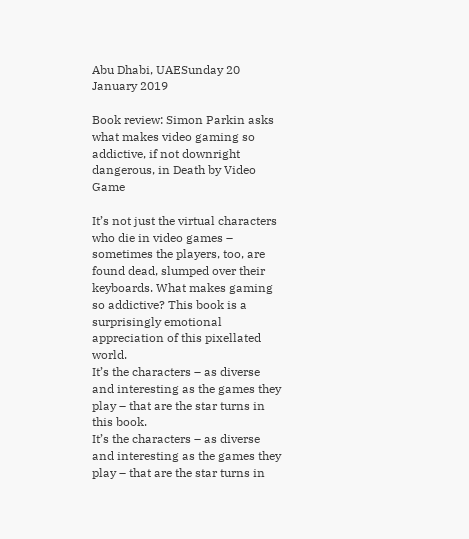Abu Dhabi, UAESunday 20 January 2019

Book review: Simon Parkin asks what makes video gaming so addictive, if not downright dangerous, in Death by Video Game

It’s not just the virtual characters who die in video games – sometimes the players, too, are found dead, slumped over their keyboards. What makes gaming so addictive? This book is a surprisingly emotional appreciation of this pixellated world.
It’s the characters – as diverse and interesting as the games they play – that are the star turns in this book.
It’s the characters – as diverse and interesting as the games they play – that are the star turns in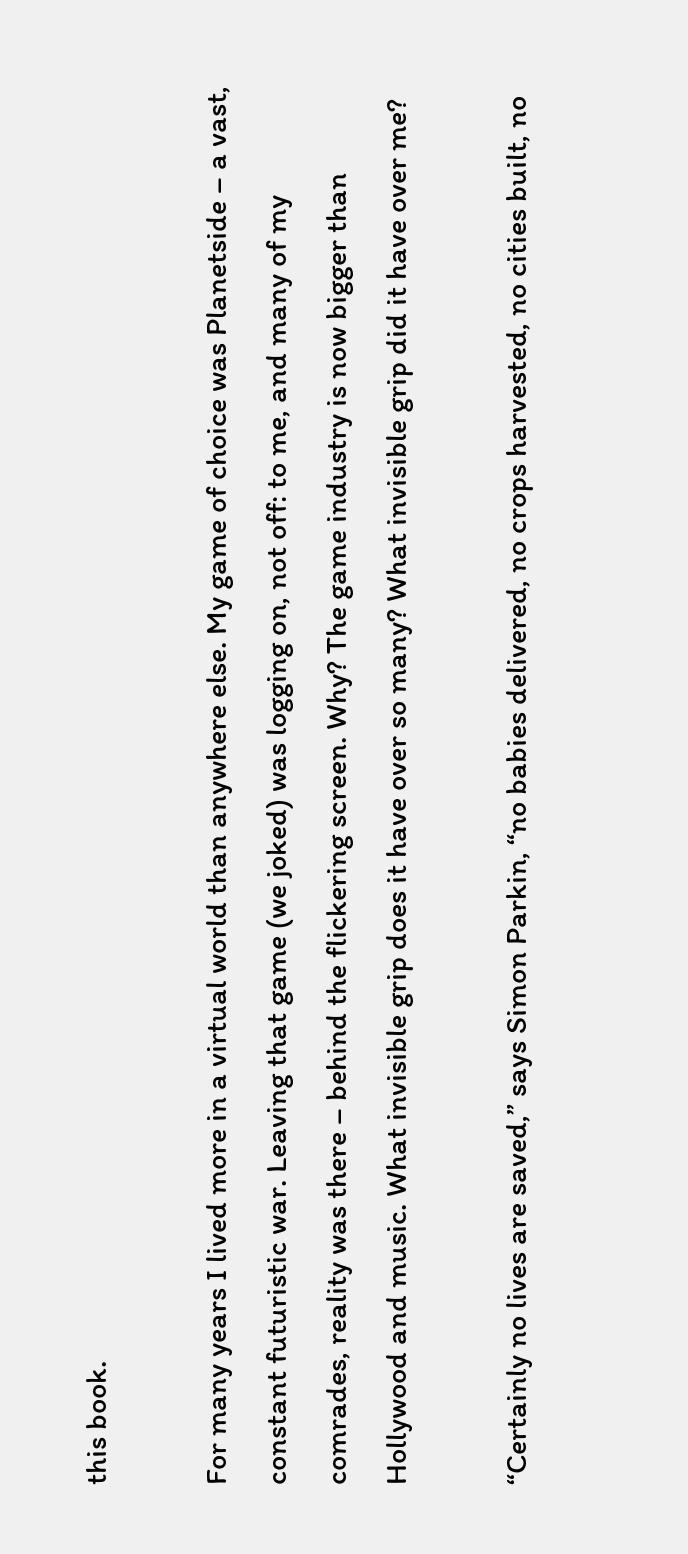this book.

For many years I lived more in a virtual world than anywhere else. My game of choice was Planetside – a vast, constant futuristic war. Leaving that game (we joked) was logging on, not off: to me, and many of my comrades, reality was there – behind the flickering screen. Why? The game industry is now bigger than Hollywood and music. What invisible grip does it have over so many? What invisible grip did it have over me?

“Certainly no lives are saved,” says Simon Parkin, “no babies delivered, no crops harvested, no cities built, no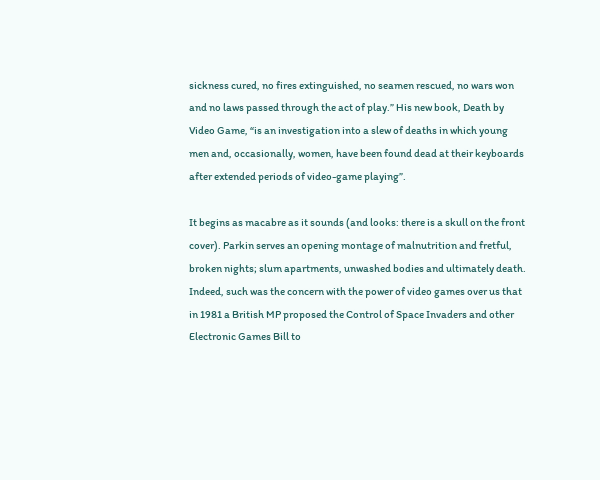sickness cured, no fires extinguished, no seamen rescued, no wars won and no laws passed through the act of play.” His new book, Death by Video Game, “is an investigation into a slew of deaths in which young men and, occasionally, women, have been found dead at their keyboards after extended periods of video-game playing”.

It begins as macabre as it sounds (and looks: there is a skull on the front cover). Parkin serves an opening montage of malnutrition and fretful, broken nights; slum apartments, unwashed bodies and ultimately death. Indeed, such was the concern with the power of video games over us that in 1981 a British MP proposed the Control of Space Invaders and other Electronic Games Bill to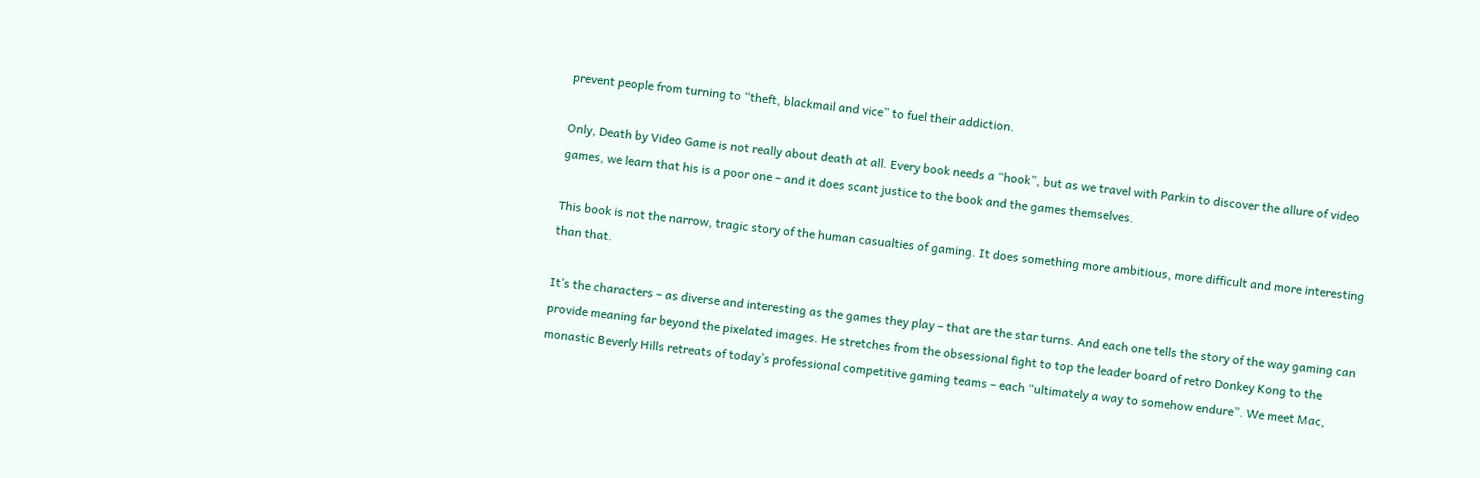prevent people from turning to “theft, blackmail and vice” to fuel their addiction.

Only, Death by Video Game is not really about death at all. Every book needs a “hook”, but as we travel with Parkin to discover the allure of video games, we learn that his is a poor one – and it does scant justice to the book and the games themselves.

This book is not the narrow, tragic story of the human casualties of gaming. It does something more ambitious, more difficult and more interesting than that.

It’s the characters – as diverse and interesting as the games they play – that are the star turns. And each one tells the story of the way gaming can provide meaning far beyond the pixelated images. He stretches from the obsessional fight to top the leader board of retro Donkey Kong to the monastic Beverly Hills retreats of today’s professional competitive gaming teams – each “ultimately a way to somehow endure”. We meet Mac,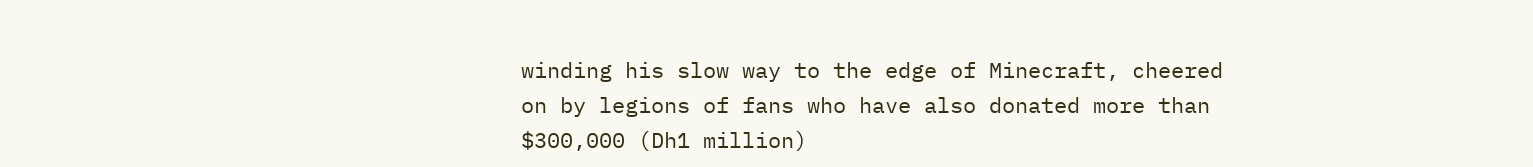winding his slow way to the edge of Minecraft, cheered on by legions of fans who have also donated more than $300,000 (Dh1 million)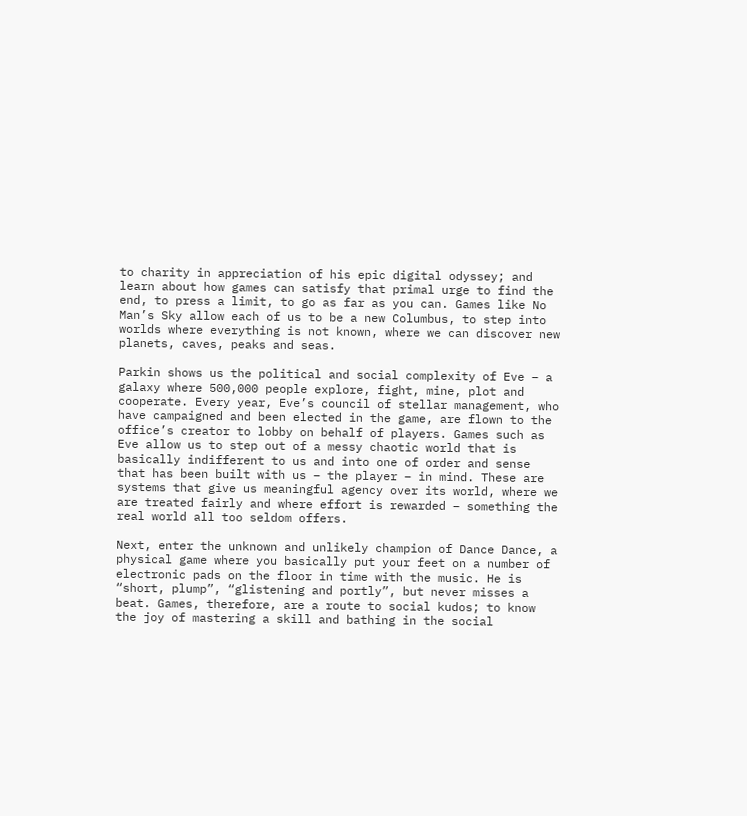to charity in appreciation of his epic digital odyssey; and learn about how games can satisfy that primal urge to find the end, to press a limit, to go as far as you can. Games like No Man’s Sky allow each of us to be a new Columbus, to step into worlds where everything is not known, where we can discover new planets, caves, peaks and seas.

Parkin shows us the political and social complexity of Eve – a galaxy where 500,000 people explore, fight, mine, plot and cooperate. Every year, Eve’s council of stellar management, who have campaigned and been elected in the game, are flown to the office’s creator to lobby on behalf of players. Games such as Eve allow us to step out of a messy chaotic world that is basically indifferent to us and into one of order and sense that has been built with us – the player – in mind. These are systems that give us meaningful agency over its world, where we are treated fairly and where effort is rewarded – something the real world all too seldom offers.

Next, enter the unknown and unlikely champion of Dance Dance, a physical game where you basically put your feet on a number of electronic pads on the floor in time with the music. He is “short, plump”, “glistening and portly”, but never misses a beat. Games, therefore, are a route to social kudos; to know the joy of mastering a skill and bathing in the social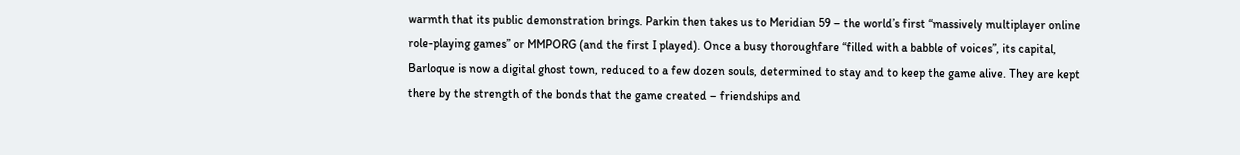warmth that its public demonstration brings. Parkin then takes us to Meridian 59 – the world’s first “massively multiplayer online role-playing games” or MMPORG (and the first I played). Once a busy thoroughfare “filled with a babble of voices”, its capital, Barloque is now a digital ghost town, reduced to a few dozen souls, determined to stay and to keep the game alive. They are kept there by the strength of the bonds that the game created – friendships and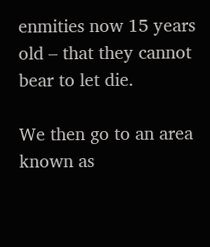enmities now 15 years old – that they cannot bear to let die.

We then go to an area known as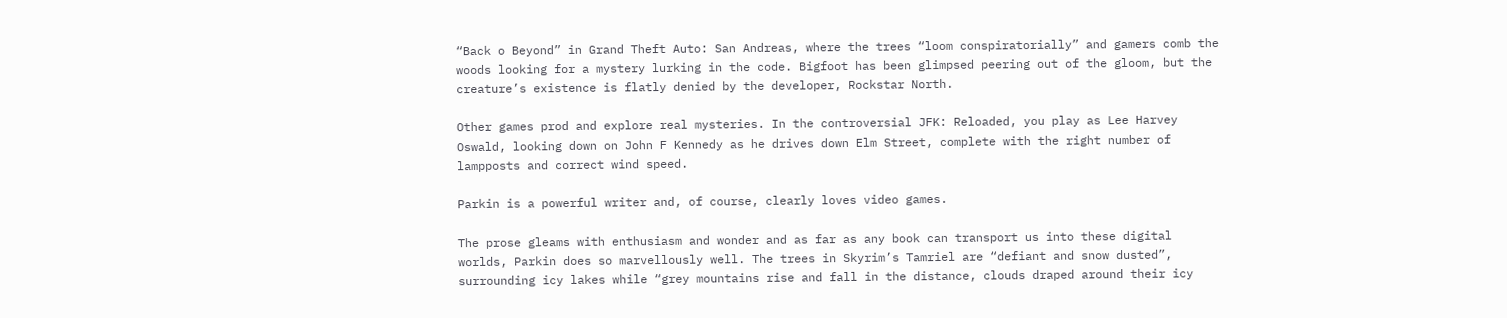“Back o Beyond” in Grand Theft Auto: San Andreas, where the trees “loom conspiratorially” and gamers comb the woods looking for a mystery lurking in the code. Bigfoot has been glimpsed peering out of the gloom, but the creature’s existence is flatly denied by the developer, Rockstar North.

Other games prod and explore real mysteries. In the controversial JFK: Reloaded, you play as Lee Harvey Oswald, looking down on John F Kennedy as he drives down Elm Street, complete with the right number of lampposts and correct wind speed.

Parkin is a powerful writer and, of course, clearly loves video games.

The prose gleams with enthusiasm and wonder and as far as any book can transport us into these digital worlds, Parkin does so marvellously well. The trees in Skyrim’s Tamriel are “defiant and snow dusted”, surrounding icy lakes while “grey mountains rise and fall in the distance, clouds draped around their icy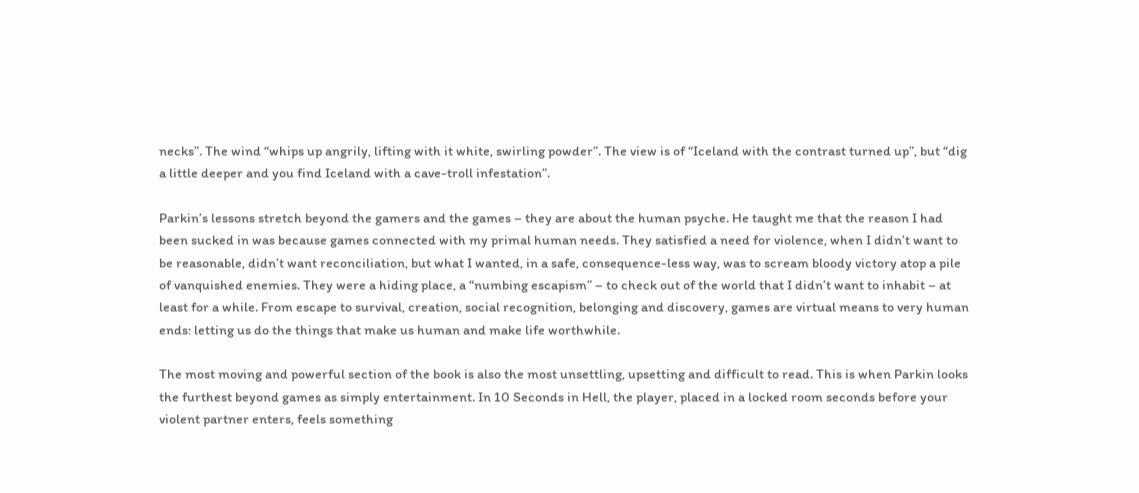necks”. The wind “whips up angrily, lifting with it white, swirling powder”. The view is of “Iceland with the contrast turned up”, but “dig a little deeper and you find Iceland with a cave-troll infestation”.

Parkin’s lessons stretch beyond the gamers and the games – they are about the human psyche. He taught me that the reason I had been sucked in was because games connected with my primal human needs. They satisfied a need for violence, when I didn’t want to be reasonable, didn’t want reconciliation, but what I wanted, in a safe, consequence-less way, was to scream bloody victory atop a pile of vanquished enemies. They were a hiding place, a “numbing escapism” – to check out of the world that I didn’t want to inhabit – at least for a while. From escape to survival, creation, social recognition, belonging and discovery, games are virtual means to very human ends: letting us do the things that make us human and make life worthwhile.

The most moving and powerful section of the book is also the most unsettling, upsetting and difficult to read. This is when Parkin looks the furthest beyond games as simply entertainment. In 10 Seconds in Hell, the player, placed in a locked room seconds before your violent partner enters, feels something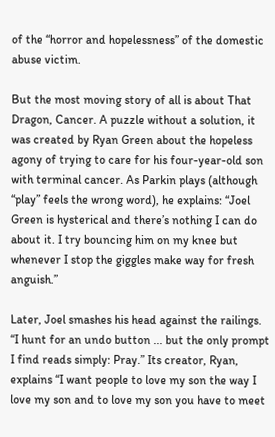of the “horror and hopelessness” of the domestic abuse victim.

But the most moving story of all is about That Dragon, Cancer. A puzzle without a solution, it was created by Ryan Green about the hopeless agony of trying to care for his four-year-old son with terminal cancer. As Parkin plays (although “play” feels the wrong word), he explains: “Joel Green is hysterical and there’s nothing I can do about it. I try bouncing him on my knee but whenever I stop the giggles make way for fresh anguish.”

Later, Joel smashes his head against the railings. “I hunt for an undo button ... but the only prompt I find reads simply: Pray.” Its creator, Ryan, explains “I want people to love my son the way I love my son and to love my son you have to meet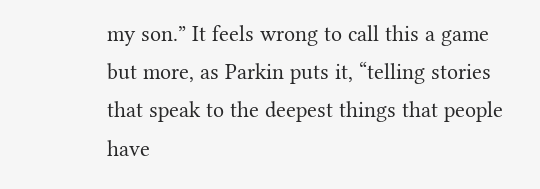my son.” It feels wrong to call this a game but more, as Parkin puts it, “telling stories that speak to the deepest things that people have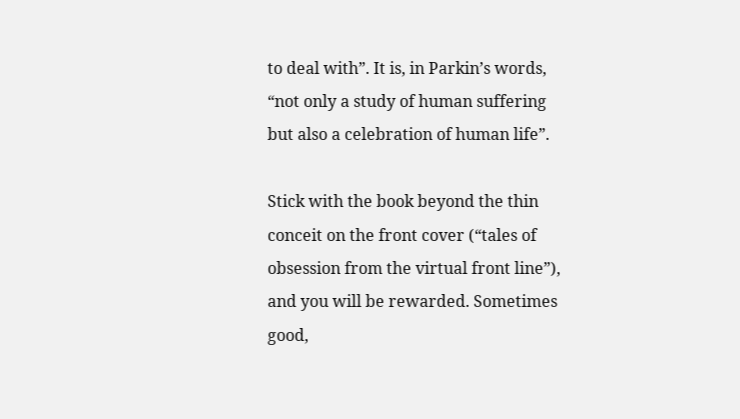to deal with”. It is, in Parkin’s words, “not only a study of human suffering but also a celebration of human life”.

Stick with the book beyond the thin conceit on the front cover (“tales of obsession from the virtual front line”), and you will be rewarded. Sometimes good,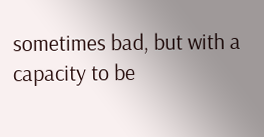sometimes bad, but with a capacity to be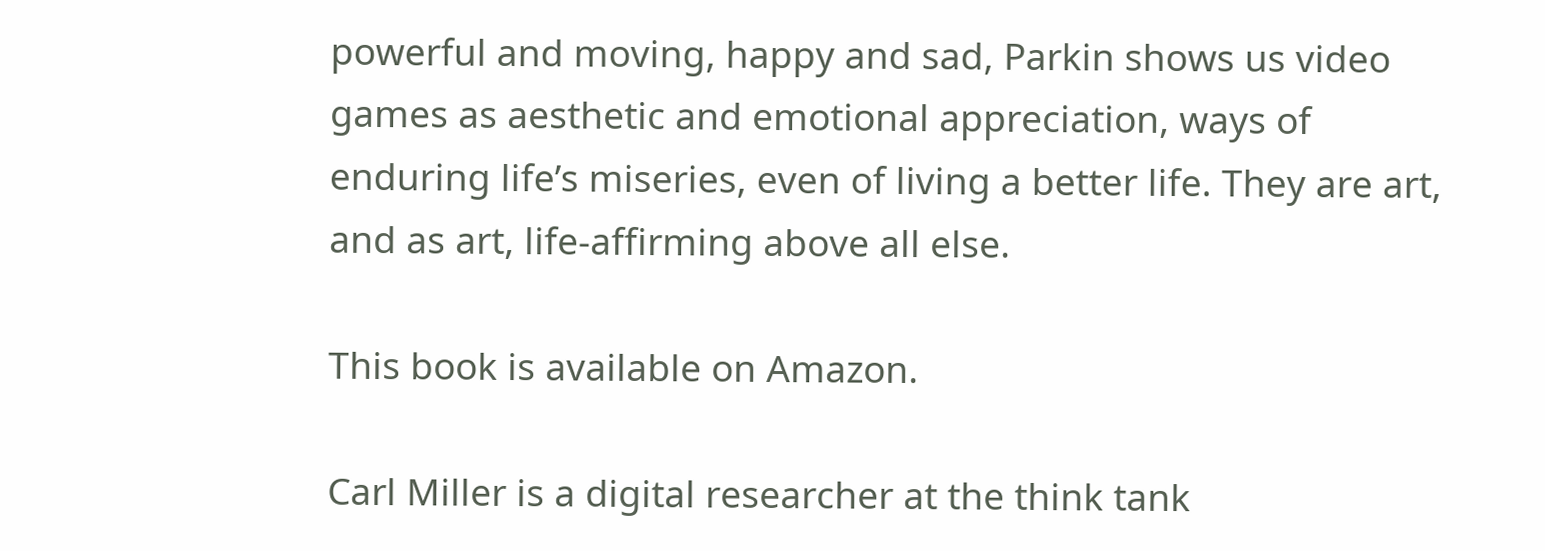powerful and moving, happy and sad, Parkin shows us video games as aesthetic and emotional appreciation, ways of enduring life’s miseries, even of living a better life. They are art, and as art, life-affirming above all else.

This book is available on Amazon.

Carl Miller is a digital researcher at the think tank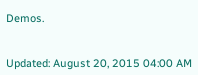Demos.


Updated: August 20, 2015 04:00 AM